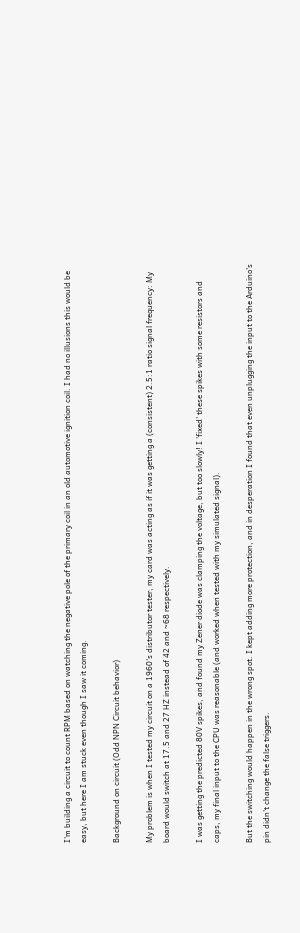I'm building a circuit to count RPM based on watching the negative pole of the primary coil in an old automotive ignition coil. I had no illusions this would be easy, but here I am stuck even though I saw it coming.

Background on circuit (Odd NPN Circuit behavior)

My problem is when I tested my circuit on a 1960's distributor tester, my card was acting as if it was getting a (consistent) 2.5:1 ratio signal frequency: My board would switch at 17.5 and 27 HZ instead of 42 and ~68 respectively.

I was getting the predicted 80V spikes, and found my Zener diode was clamping the voltage, but too slowly! I 'fixed' these spikes with some resistors and caps, my final input to the CPU was reasonable (and worked when tested with my simulated signal).

But the switching would happen in the wrong spot. I kept adding more protection, and in desperation I found that even unplugging the input to the Arduino's pin didn't change the false triggers.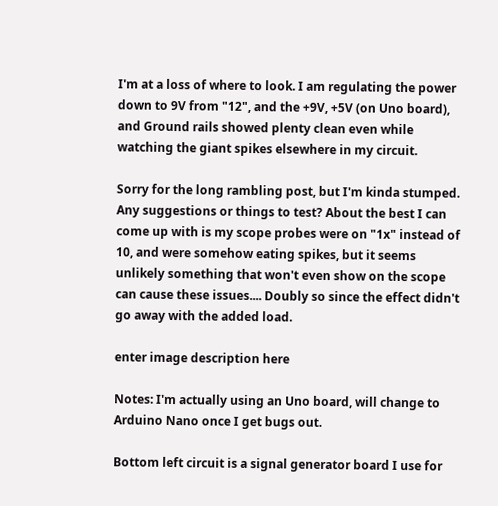I'm at a loss of where to look. I am regulating the power down to 9V from "12", and the +9V, +5V (on Uno board), and Ground rails showed plenty clean even while watching the giant spikes elsewhere in my circuit.

Sorry for the long rambling post, but I'm kinda stumped. Any suggestions or things to test? About the best I can come up with is my scope probes were on "1x" instead of 10, and were somehow eating spikes, but it seems unlikely something that won't even show on the scope can cause these issues.... Doubly so since the effect didn't go away with the added load.

enter image description here

Notes: I'm actually using an Uno board, will change to Arduino Nano once I get bugs out.

Bottom left circuit is a signal generator board I use for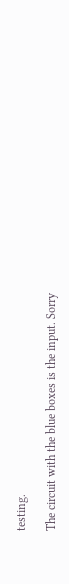testing.

The circuit with the blue boxes is the input. Sorry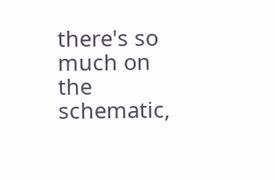there's so much on the schematic,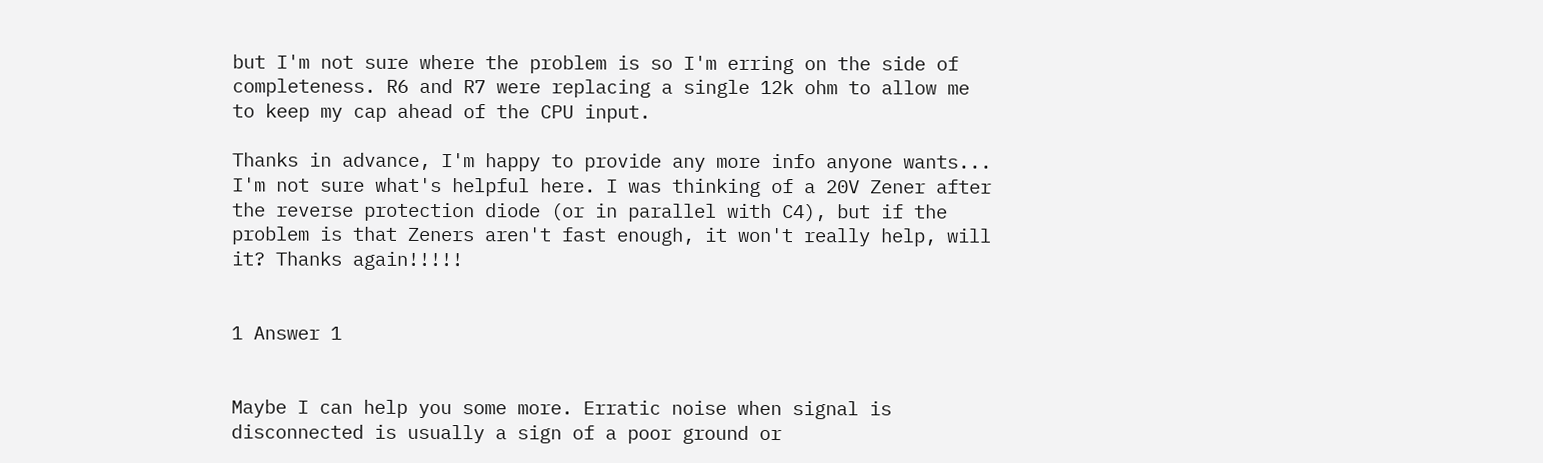but I'm not sure where the problem is so I'm erring on the side of completeness. R6 and R7 were replacing a single 12k ohm to allow me to keep my cap ahead of the CPU input.

Thanks in advance, I'm happy to provide any more info anyone wants... I'm not sure what's helpful here. I was thinking of a 20V Zener after the reverse protection diode (or in parallel with C4), but if the problem is that Zeners aren't fast enough, it won't really help, will it? Thanks again!!!!!


1 Answer 1


Maybe I can help you some more. Erratic noise when signal is disconnected is usually a sign of a poor ground or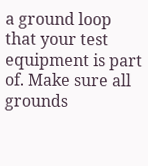a ground loop that your test equipment is part of. Make sure all grounds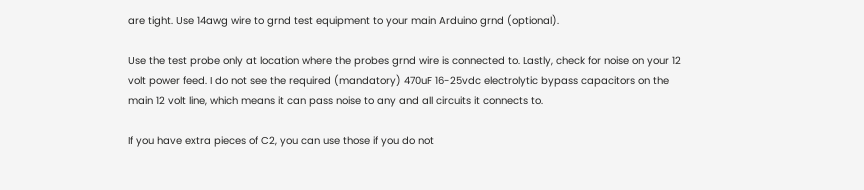are tight. Use 14awg wire to grnd test equipment to your main Arduino grnd (optional).

Use the test probe only at location where the probes grnd wire is connected to. Lastly, check for noise on your 12 volt power feed. I do not see the required (mandatory) 470uF 16-25vdc electrolytic bypass capacitors on the main 12 volt line, which means it can pass noise to any and all circuits it connects to.

If you have extra pieces of C2, you can use those if you do not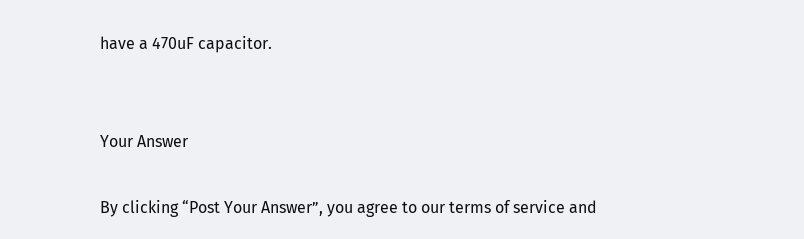have a 470uF capacitor.


Your Answer

By clicking “Post Your Answer”, you agree to our terms of service and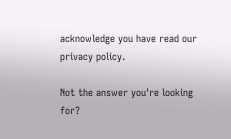acknowledge you have read our privacy policy.

Not the answer you're looking for?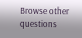Browse other questions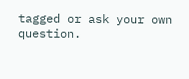tagged or ask your own question.